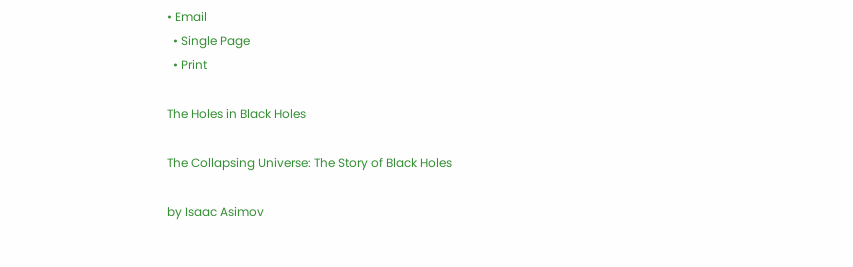• Email
  • Single Page
  • Print

The Holes in Black Holes

The Collapsing Universe: The Story of Black Holes

by Isaac Asimov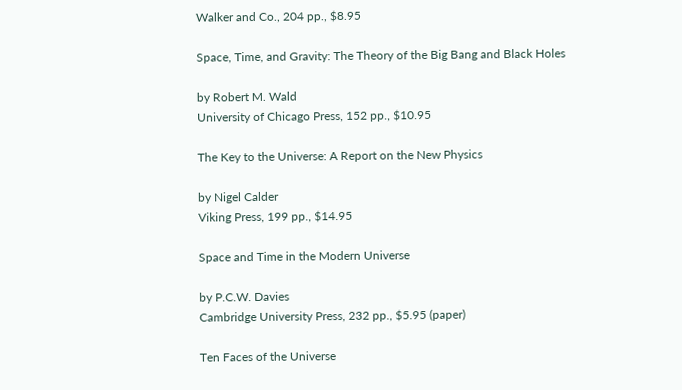Walker and Co., 204 pp., $8.95

Space, Time, and Gravity: The Theory of the Big Bang and Black Holes

by Robert M. Wald
University of Chicago Press, 152 pp., $10.95

The Key to the Universe: A Report on the New Physics

by Nigel Calder
Viking Press, 199 pp., $14.95

Space and Time in the Modern Universe

by P.C.W. Davies
Cambridge University Press, 232 pp., $5.95 (paper)

Ten Faces of the Universe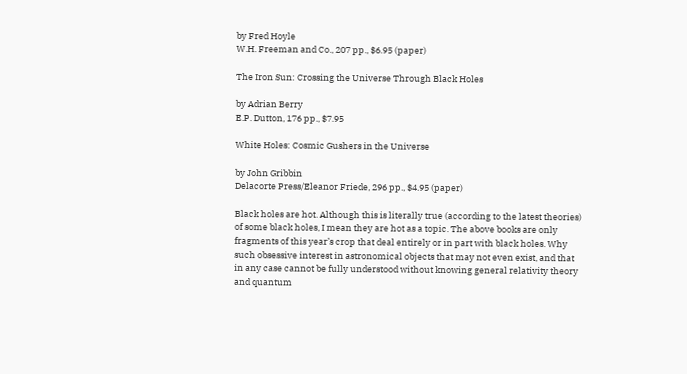by Fred Hoyle
W.H. Freeman and Co., 207 pp., $6.95 (paper)

The Iron Sun: Crossing the Universe Through Black Holes

by Adrian Berry
E.P. Dutton, 176 pp., $7.95

White Holes: Cosmic Gushers in the Universe

by John Gribbin
Delacorte Press/Eleanor Friede, 296 pp., $4.95 (paper)

Black holes are hot. Although this is literally true (according to the latest theories) of some black holes, I mean they are hot as a topic. The above books are only fragments of this year’s crop that deal entirely or in part with black holes. Why such obsessive interest in astronomical objects that may not even exist, and that in any case cannot be fully understood without knowing general relativity theory and quantum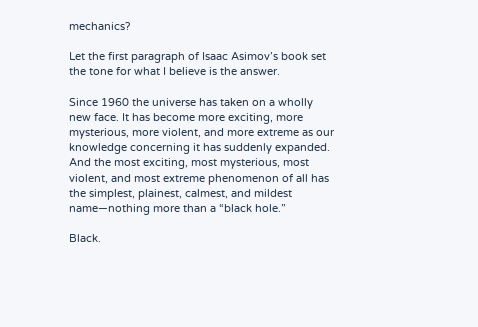mechanics?

Let the first paragraph of Isaac Asimov’s book set the tone for what I believe is the answer.

Since 1960 the universe has taken on a wholly new face. It has become more exciting, more mysterious, more violent, and more extreme as our knowledge concerning it has suddenly expanded. And the most exciting, most mysterious, most violent, and most extreme phenomenon of all has the simplest, plainest, calmest, and mildest name—nothing more than a “black hole.”

Black.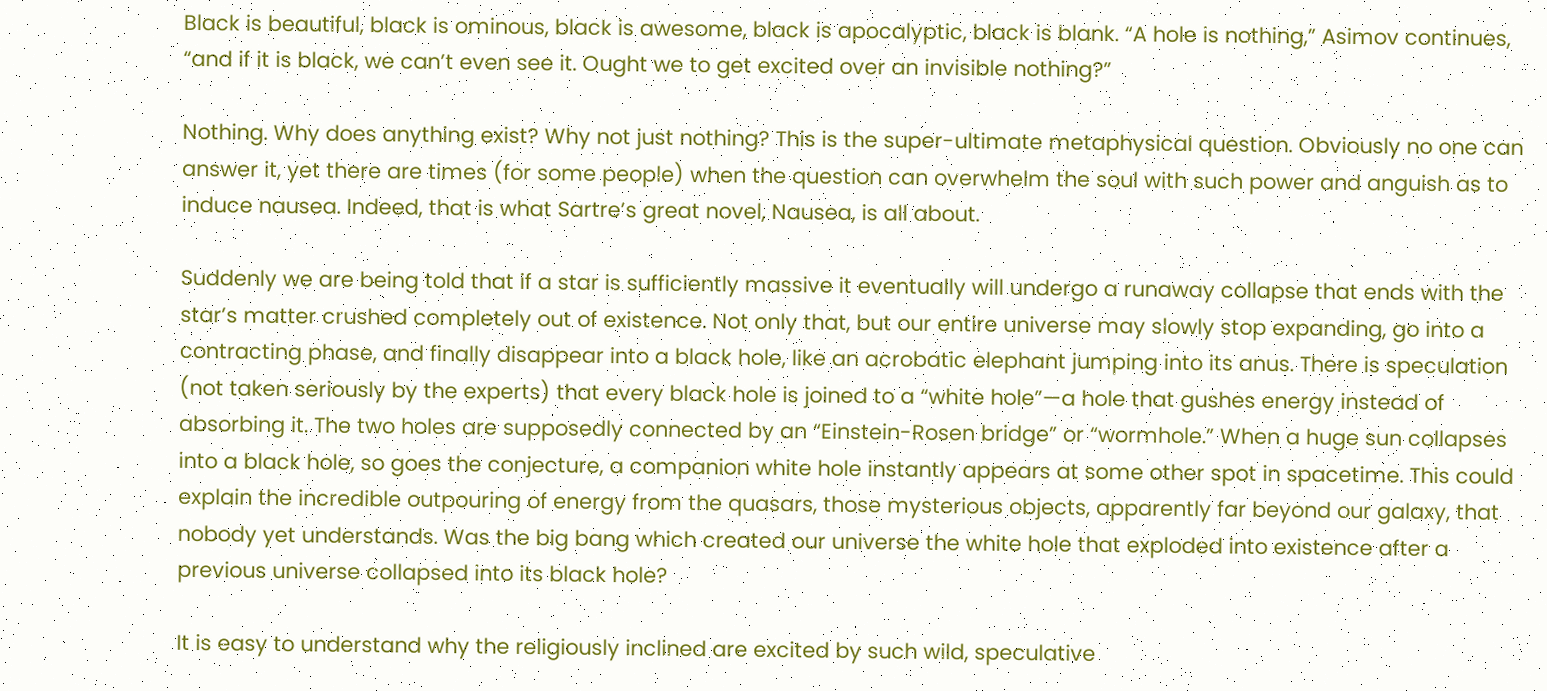Black is beautiful, black is ominous, black is awesome, black is apocalyptic, black is blank. “A hole is nothing,” Asimov continues, “and if it is black, we can’t even see it. Ought we to get excited over an invisible nothing?”

Nothing. Why does anything exist? Why not just nothing? This is the super-ultimate metaphysical question. Obviously no one can answer it, yet there are times (for some people) when the question can overwhelm the soul with such power and anguish as to induce nausea. Indeed, that is what Sartre’s great novel, Nausea, is all about.

Suddenly we are being told that if a star is sufficiently massive it eventually will undergo a runaway collapse that ends with the star’s matter crushed completely out of existence. Not only that, but our entire universe may slowly stop expanding, go into a contracting phase, and finally disappear into a black hole, like an acrobatic elephant jumping into its anus. There is speculation (not taken seriously by the experts) that every black hole is joined to a “white hole”—a hole that gushes energy instead of absorbing it. The two holes are supposedly connected by an “Einstein-Rosen bridge” or “wormhole.” When a huge sun collapses into a black hole, so goes the conjecture, a companion white hole instantly appears at some other spot in spacetime. This could explain the incredible outpouring of energy from the quasars, those mysterious objects, apparently far beyond our galaxy, that nobody yet understands. Was the big bang which created our universe the white hole that exploded into existence after a previous universe collapsed into its black hole?

It is easy to understand why the religiously inclined are excited by such wild, speculative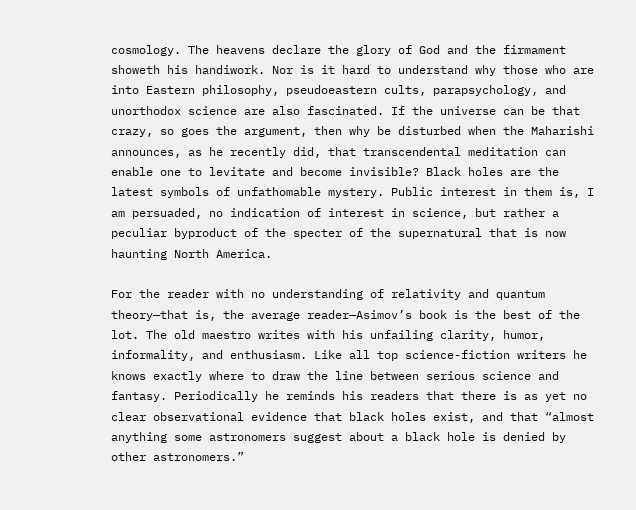cosmology. The heavens declare the glory of God and the firmament showeth his handiwork. Nor is it hard to understand why those who are into Eastern philosophy, pseudoeastern cults, parapsychology, and unorthodox science are also fascinated. If the universe can be that crazy, so goes the argument, then why be disturbed when the Maharishi announces, as he recently did, that transcendental meditation can enable one to levitate and become invisible? Black holes are the latest symbols of unfathomable mystery. Public interest in them is, I am persuaded, no indication of interest in science, but rather a peculiar byproduct of the specter of the supernatural that is now haunting North America.

For the reader with no understanding of relativity and quantum theory—that is, the average reader—Asimov’s book is the best of the lot. The old maestro writes with his unfailing clarity, humor, informality, and enthusiasm. Like all top science-fiction writers he knows exactly where to draw the line between serious science and fantasy. Periodically he reminds his readers that there is as yet no clear observational evidence that black holes exist, and that “almost anything some astronomers suggest about a black hole is denied by other astronomers.”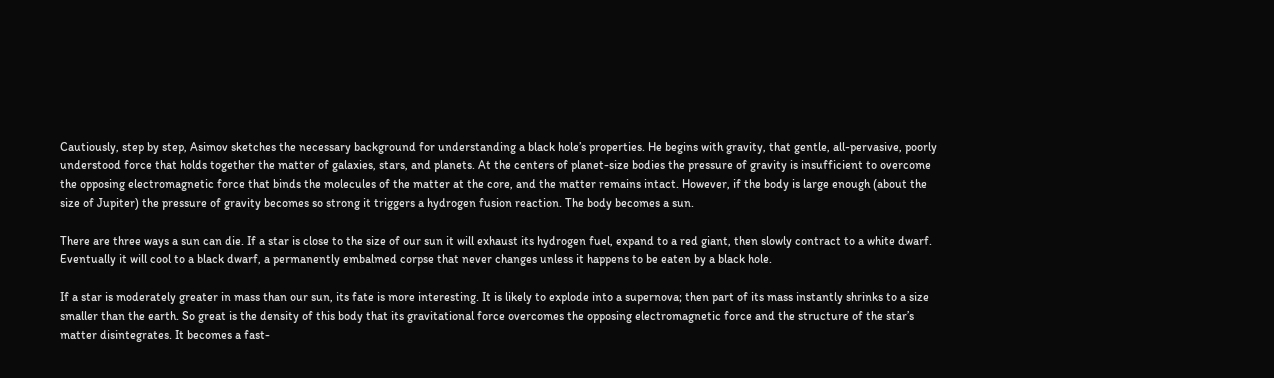Cautiously, step by step, Asimov sketches the necessary background for understanding a black hole’s properties. He begins with gravity, that gentle, all-pervasive, poorly understood force that holds together the matter of galaxies, stars, and planets. At the centers of planet-size bodies the pressure of gravity is insufficient to overcome the opposing electromagnetic force that binds the molecules of the matter at the core, and the matter remains intact. However, if the body is large enough (about the size of Jupiter) the pressure of gravity becomes so strong it triggers a hydrogen fusion reaction. The body becomes a sun.

There are three ways a sun can die. If a star is close to the size of our sun it will exhaust its hydrogen fuel, expand to a red giant, then slowly contract to a white dwarf. Eventually it will cool to a black dwarf, a permanently embalmed corpse that never changes unless it happens to be eaten by a black hole.

If a star is moderately greater in mass than our sun, its fate is more interesting. It is likely to explode into a supernova; then part of its mass instantly shrinks to a size smaller than the earth. So great is the density of this body that its gravitational force overcomes the opposing electromagnetic force and the structure of the star’s matter disintegrates. It becomes a fast-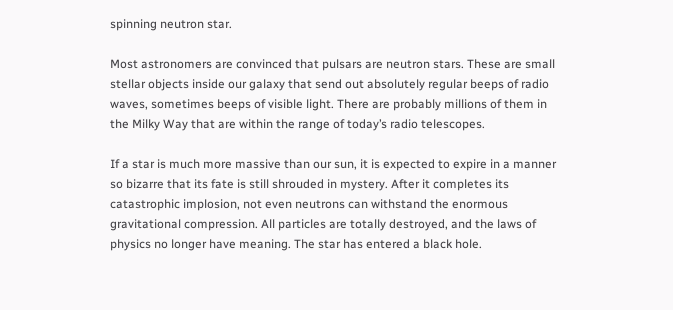spinning neutron star.

Most astronomers are convinced that pulsars are neutron stars. These are small stellar objects inside our galaxy that send out absolutely regular beeps of radio waves, sometimes beeps of visible light. There are probably millions of them in the Milky Way that are within the range of today’s radio telescopes.

If a star is much more massive than our sun, it is expected to expire in a manner so bizarre that its fate is still shrouded in mystery. After it completes its catastrophic implosion, not even neutrons can withstand the enormous gravitational compression. All particles are totally destroyed, and the laws of physics no longer have meaning. The star has entered a black hole.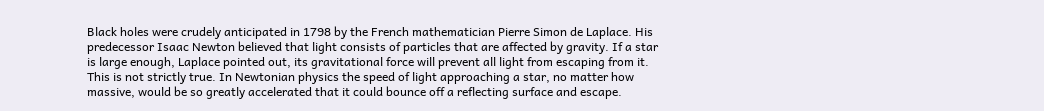Black holes were crudely anticipated in 1798 by the French mathematician Pierre Simon de Laplace. His predecessor Isaac Newton believed that light consists of particles that are affected by gravity. If a star is large enough, Laplace pointed out, its gravitational force will prevent all light from escaping from it. This is not strictly true. In Newtonian physics the speed of light approaching a star, no matter how massive, would be so greatly accelerated that it could bounce off a reflecting surface and escape.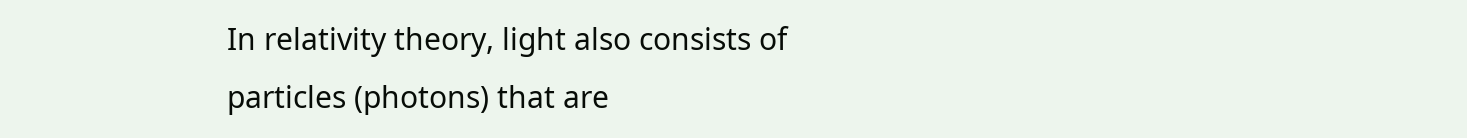In relativity theory, light also consists of particles (photons) that are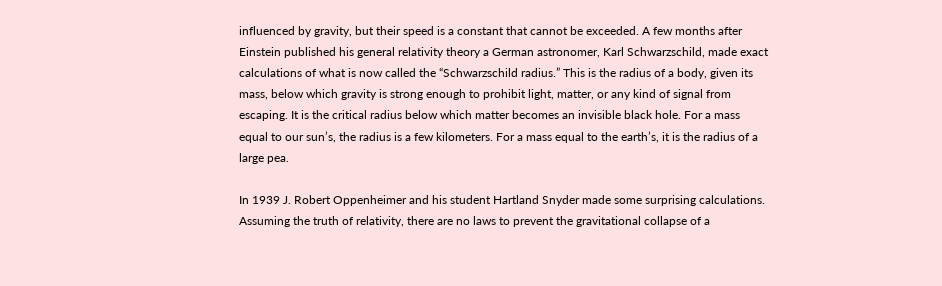influenced by gravity, but their speed is a constant that cannot be exceeded. A few months after Einstein published his general relativity theory a German astronomer, Karl Schwarzschild, made exact calculations of what is now called the “Schwarzschild radius.” This is the radius of a body, given its mass, below which gravity is strong enough to prohibit light, matter, or any kind of signal from escaping. It is the critical radius below which matter becomes an invisible black hole. For a mass equal to our sun’s, the radius is a few kilometers. For a mass equal to the earth’s, it is the radius of a large pea.

In 1939 J. Robert Oppenheimer and his student Hartland Snyder made some surprising calculations. Assuming the truth of relativity, there are no laws to prevent the gravitational collapse of a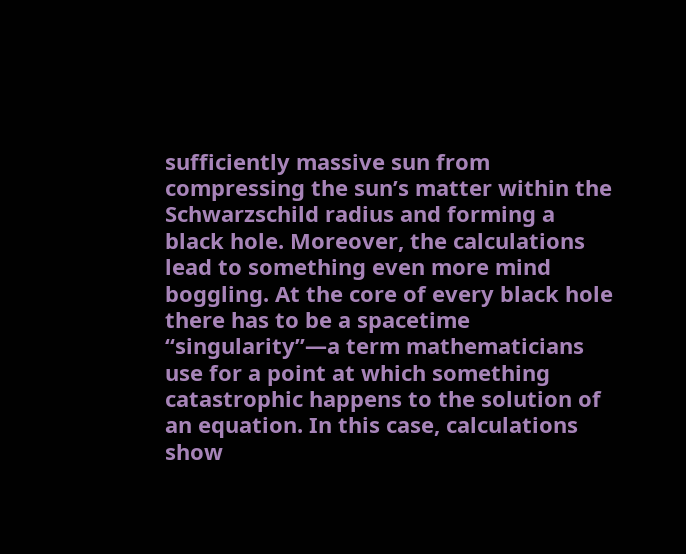sufficiently massive sun from compressing the sun’s matter within the Schwarzschild radius and forming a black hole. Moreover, the calculations lead to something even more mind boggling. At the core of every black hole there has to be a spacetime “singularity”—a term mathematicians use for a point at which something catastrophic happens to the solution of an equation. In this case, calculations show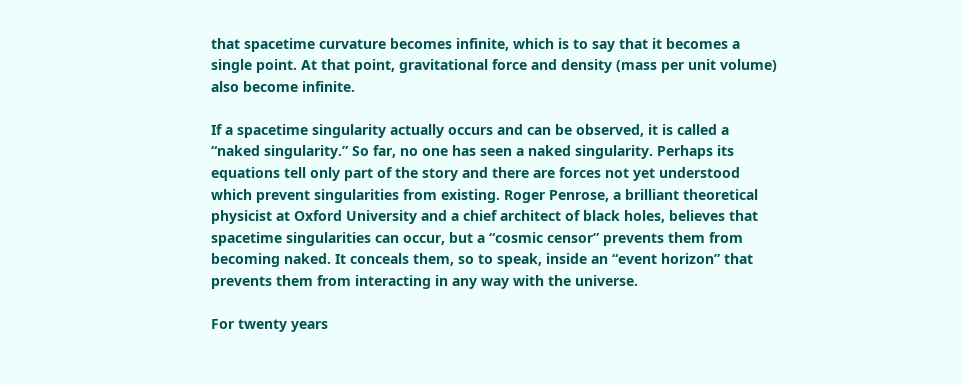that spacetime curvature becomes infinite, which is to say that it becomes a single point. At that point, gravitational force and density (mass per unit volume) also become infinite.

If a spacetime singularity actually occurs and can be observed, it is called a “naked singularity.” So far, no one has seen a naked singularity. Perhaps its equations tell only part of the story and there are forces not yet understood which prevent singularities from existing. Roger Penrose, a brilliant theoretical physicist at Oxford University and a chief architect of black holes, believes that spacetime singularities can occur, but a “cosmic censor” prevents them from becoming naked. It conceals them, so to speak, inside an “event horizon” that prevents them from interacting in any way with the universe.

For twenty years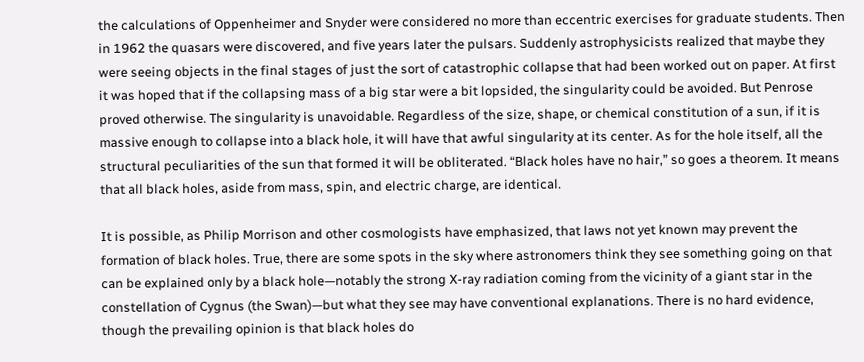the calculations of Oppenheimer and Snyder were considered no more than eccentric exercises for graduate students. Then in 1962 the quasars were discovered, and five years later the pulsars. Suddenly astrophysicists realized that maybe they were seeing objects in the final stages of just the sort of catastrophic collapse that had been worked out on paper. At first it was hoped that if the collapsing mass of a big star were a bit lopsided, the singularity could be avoided. But Penrose proved otherwise. The singularity is unavoidable. Regardless of the size, shape, or chemical constitution of a sun, if it is massive enough to collapse into a black hole, it will have that awful singularity at its center. As for the hole itself, all the structural peculiarities of the sun that formed it will be obliterated. “Black holes have no hair,” so goes a theorem. It means that all black holes, aside from mass, spin, and electric charge, are identical.

It is possible, as Philip Morrison and other cosmologists have emphasized, that laws not yet known may prevent the formation of black holes. True, there are some spots in the sky where astronomers think they see something going on that can be explained only by a black hole—notably the strong X-ray radiation coming from the vicinity of a giant star in the constellation of Cygnus (the Swan)—but what they see may have conventional explanations. There is no hard evidence, though the prevailing opinion is that black holes do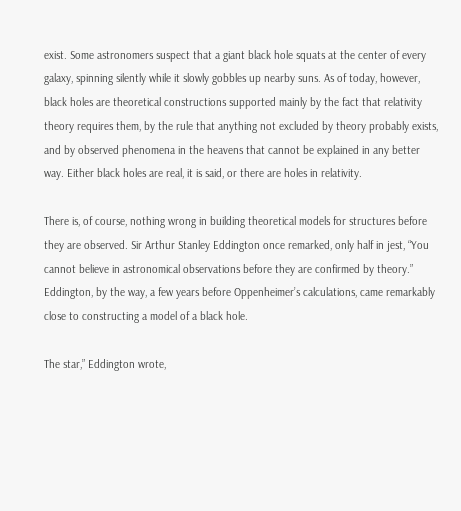exist. Some astronomers suspect that a giant black hole squats at the center of every galaxy, spinning silently while it slowly gobbles up nearby suns. As of today, however, black holes are theoretical constructions supported mainly by the fact that relativity theory requires them, by the rule that anything not excluded by theory probably exists, and by observed phenomena in the heavens that cannot be explained in any better way. Either black holes are real, it is said, or there are holes in relativity.

There is, of course, nothing wrong in building theoretical models for structures before they are observed. Sir Arthur Stanley Eddington once remarked, only half in jest, “You cannot believe in astronomical observations before they are confirmed by theory.” Eddington, by the way, a few years before Oppenheimer’s calculations, came remarkably close to constructing a model of a black hole.

The star,” Eddington wrote,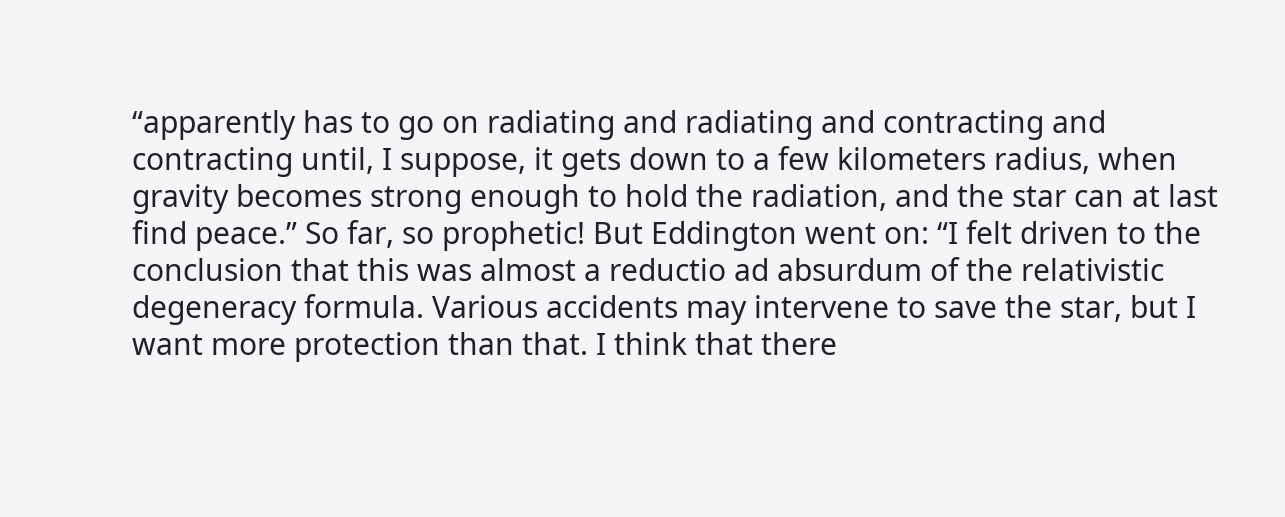“apparently has to go on radiating and radiating and contracting and contracting until, I suppose, it gets down to a few kilometers radius, when gravity becomes strong enough to hold the radiation, and the star can at last find peace.” So far, so prophetic! But Eddington went on: “I felt driven to the conclusion that this was almost a reductio ad absurdum of the relativistic degeneracy formula. Various accidents may intervene to save the star, but I want more protection than that. I think that there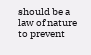should be a law of nature to prevent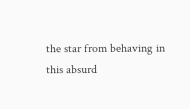the star from behaving in this absurd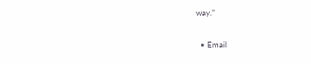way.”

  • Email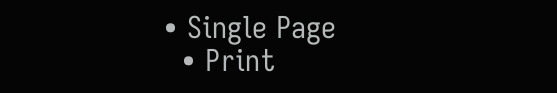• Single Page
  • Print